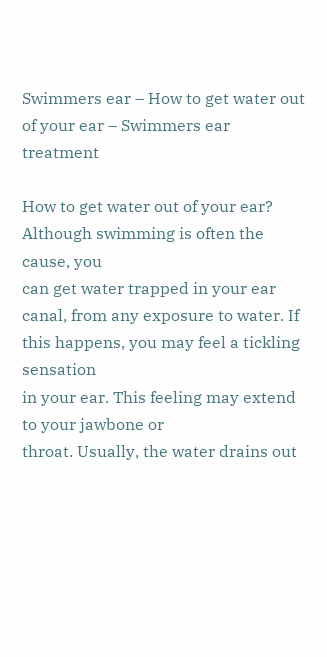Swimmers ear – How to get water out of your ear – Swimmers ear treatment

How to get water out of your ear? Although swimming is often the cause, you
can get water trapped in your ear canal, from any exposure to water. If this happens, you may feel a tickling sensation
in your ear. This feeling may extend to your jawbone or
throat. Usually, the water drains out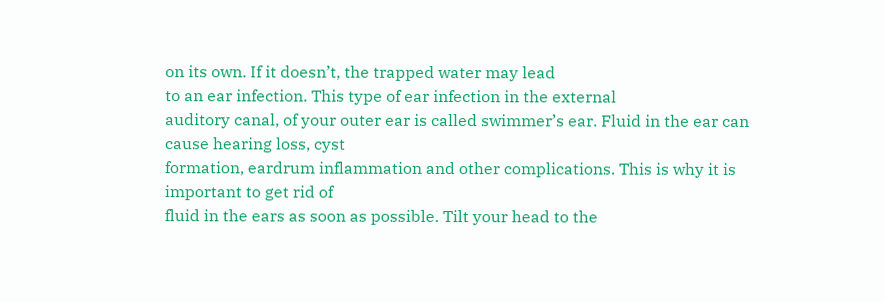on its own. If it doesn’t, the trapped water may lead
to an ear infection. This type of ear infection in the external
auditory canal, of your outer ear is called swimmer’s ear. Fluid in the ear can cause hearing loss, cyst
formation, eardrum inflammation and other complications. This is why it is important to get rid of
fluid in the ears as soon as possible. Tilt your head to the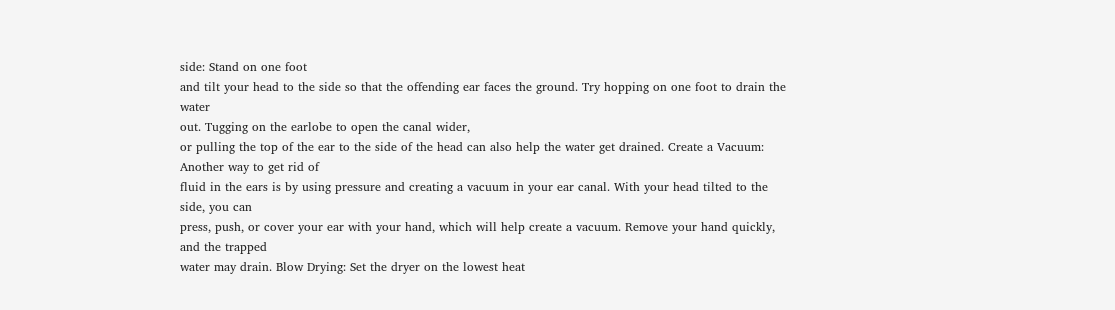side: Stand on one foot
and tilt your head to the side so that the offending ear faces the ground. Try hopping on one foot to drain the water
out. Tugging on the earlobe to open the canal wider,
or pulling the top of the ear to the side of the head can also help the water get drained. Create a Vacuum: Another way to get rid of
fluid in the ears is by using pressure and creating a vacuum in your ear canal. With your head tilted to the side, you can
press, push, or cover your ear with your hand, which will help create a vacuum. Remove your hand quickly, and the trapped
water may drain. Blow Drying: Set the dryer on the lowest heat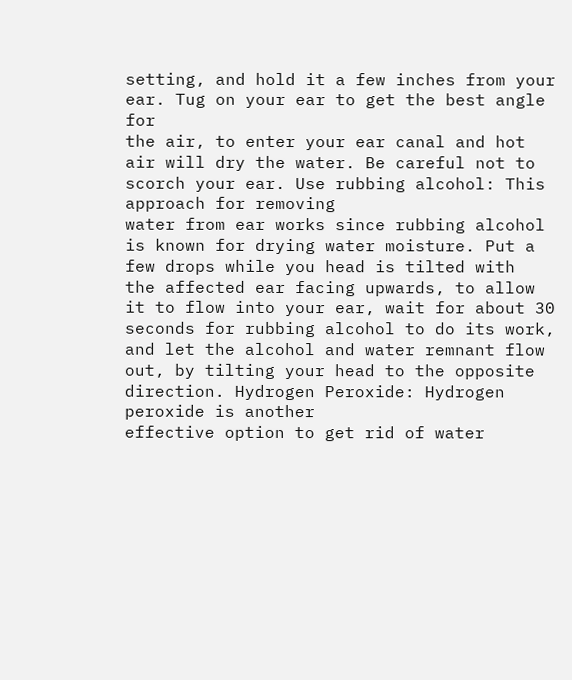setting, and hold it a few inches from your ear. Tug on your ear to get the best angle for
the air, to enter your ear canal and hot air will dry the water. Be careful not to scorch your ear. Use rubbing alcohol: This approach for removing
water from ear works since rubbing alcohol is known for drying water moisture. Put a few drops while you head is tilted with
the affected ear facing upwards, to allow it to flow into your ear, wait for about 30
seconds for rubbing alcohol to do its work, and let the alcohol and water remnant flow
out, by tilting your head to the opposite direction. Hydrogen Peroxide: Hydrogen peroxide is another
effective option to get rid of water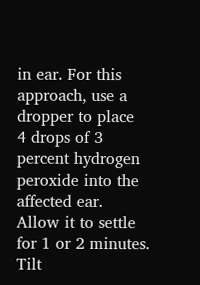in ear. For this approach, use a dropper to place
4 drops of 3 percent hydrogen peroxide into the affected ear. Allow it to settle for 1 or 2 minutes. Tilt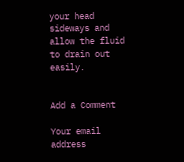your head sideways and allow the fluid
to drain out easily.


Add a Comment

Your email address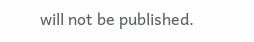will not be published.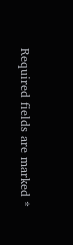Required fields are marked *